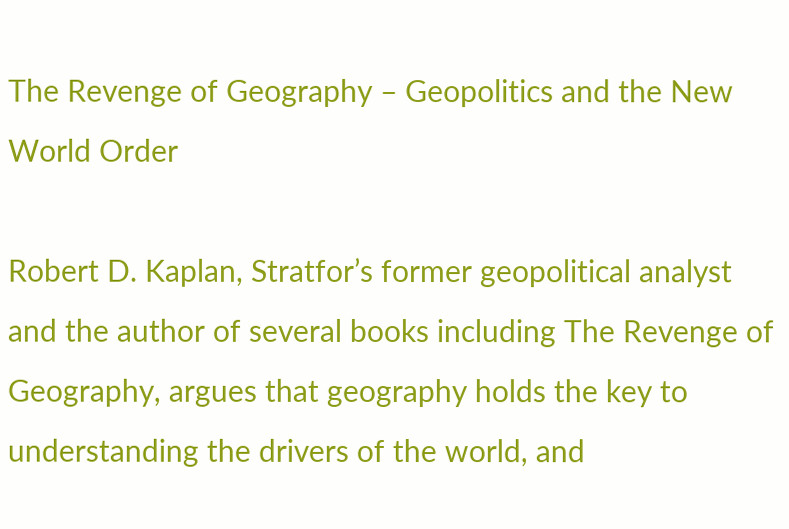The Revenge of Geography – Geopolitics and the New World Order

Robert D. Kaplan, Stratfor’s former geopolitical analyst and the author of several books including The Revenge of Geography, argues that geography holds the key to understanding the drivers of the world, and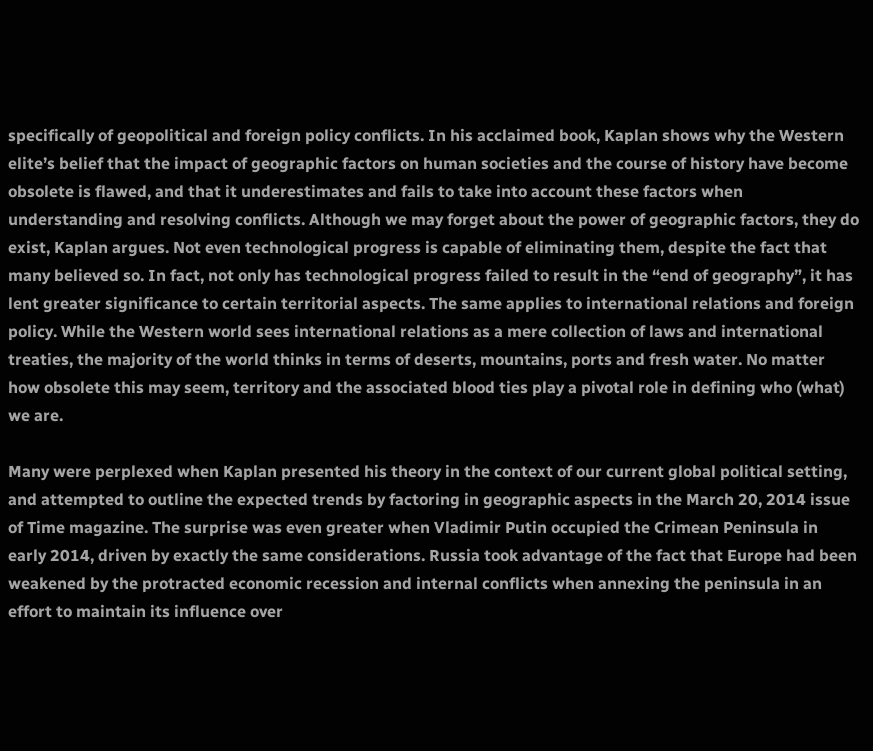specifically of geopolitical and foreign policy conflicts. In his acclaimed book, Kaplan shows why the Western elite’s belief that the impact of geographic factors on human societies and the course of history have become obsolete is flawed, and that it underestimates and fails to take into account these factors when understanding and resolving conflicts. Although we may forget about the power of geographic factors, they do exist, Kaplan argues. Not even technological progress is capable of eliminating them, despite the fact that many believed so. In fact, not only has technological progress failed to result in the “end of geography”, it has lent greater significance to certain territorial aspects. The same applies to international relations and foreign policy. While the Western world sees international relations as a mere collection of laws and international treaties, the majority of the world thinks in terms of deserts, mountains, ports and fresh water. No matter how obsolete this may seem, territory and the associated blood ties play a pivotal role in defining who (what) we are.

Many were perplexed when Kaplan presented his theory in the context of our current global political setting, and attempted to outline the expected trends by factoring in geographic aspects in the March 20, 2014 issue of Time magazine. The surprise was even greater when Vladimir Putin occupied the Crimean Peninsula in early 2014, driven by exactly the same considerations. Russia took advantage of the fact that Europe had been weakened by the protracted economic recession and internal conflicts when annexing the peninsula in an effort to maintain its influence over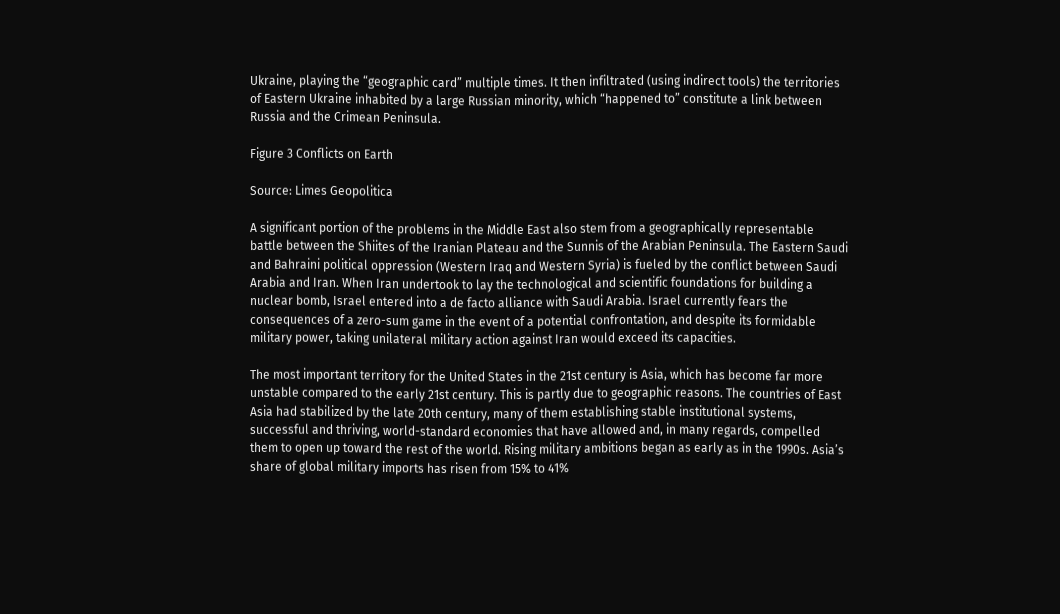Ukraine, playing the “geographic card” multiple times. It then infiltrated (using indirect tools) the territories of Eastern Ukraine inhabited by a large Russian minority, which “happened to” constitute a link between Russia and the Crimean Peninsula.

Figure 3 Conflicts on Earth

Source: Limes Geopolitica

A significant portion of the problems in the Middle East also stem from a geographically representable battle between the Shiites of the Iranian Plateau and the Sunnis of the Arabian Peninsula. The Eastern Saudi and Bahraini political oppression (Western Iraq and Western Syria) is fueled by the conflict between Saudi Arabia and Iran. When Iran undertook to lay the technological and scientific foundations for building a nuclear bomb, Israel entered into a de facto alliance with Saudi Arabia. Israel currently fears the consequences of a zero-sum game in the event of a potential confrontation, and despite its formidable military power, taking unilateral military action against Iran would exceed its capacities.

The most important territory for the United States in the 21st century is Asia, which has become far more unstable compared to the early 21st century. This is partly due to geographic reasons. The countries of East Asia had stabilized by the late 20th century, many of them establishing stable institutional systems, successful and thriving, world-standard economies that have allowed and, in many regards, compelled them to open up toward the rest of the world. Rising military ambitions began as early as in the 1990s. Asia’s share of global military imports has risen from 15% to 41%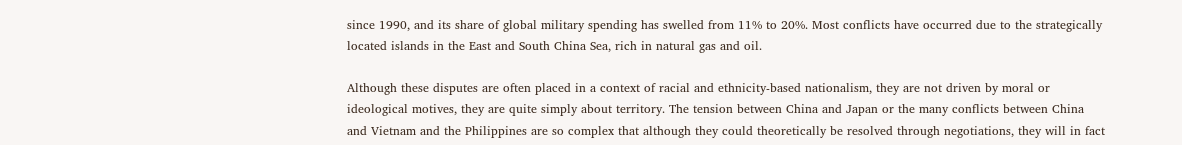since 1990, and its share of global military spending has swelled from 11% to 20%. Most conflicts have occurred due to the strategically located islands in the East and South China Sea, rich in natural gas and oil.

Although these disputes are often placed in a context of racial and ethnicity-based nationalism, they are not driven by moral or ideological motives, they are quite simply about territory. The tension between China and Japan or the many conflicts between China and Vietnam and the Philippines are so complex that although they could theoretically be resolved through negotiations, they will in fact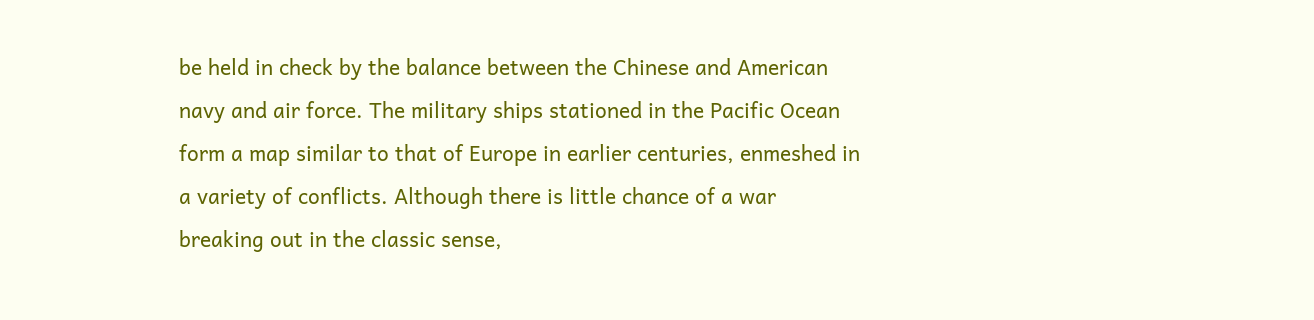be held in check by the balance between the Chinese and American navy and air force. The military ships stationed in the Pacific Ocean form a map similar to that of Europe in earlier centuries, enmeshed in a variety of conflicts. Although there is little chance of a war breaking out in the classic sense,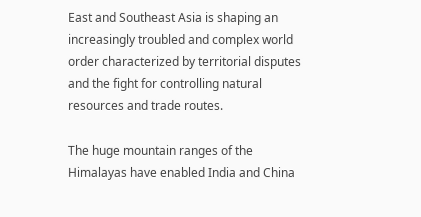East and Southeast Asia is shaping an increasingly troubled and complex world order characterized by territorial disputes and the fight for controlling natural resources and trade routes.

The huge mountain ranges of the Himalayas have enabled India and China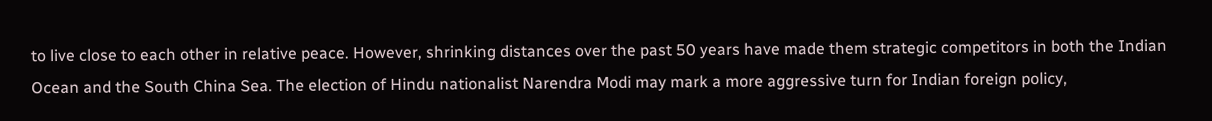to live close to each other in relative peace. However, shrinking distances over the past 50 years have made them strategic competitors in both the Indian Ocean and the South China Sea. The election of Hindu nationalist Narendra Modi may mark a more aggressive turn for Indian foreign policy,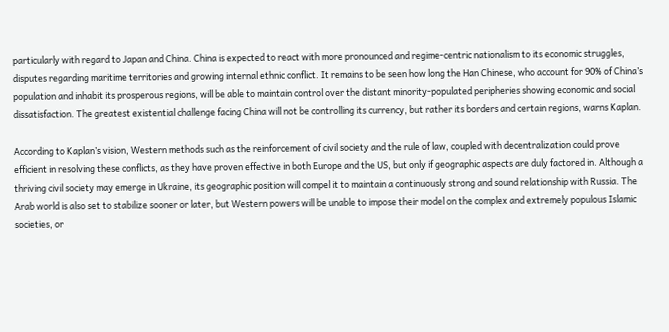particularly with regard to Japan and China. China is expected to react with more pronounced and regime-centric nationalism to its economic struggles, disputes regarding maritime territories and growing internal ethnic conflict. It remains to be seen how long the Han Chinese, who account for 90% of China’s population and inhabit its prosperous regions, will be able to maintain control over the distant minority-populated peripheries showing economic and social dissatisfaction. The greatest existential challenge facing China will not be controlling its currency, but rather its borders and certain regions, warns Kaplan.

According to Kaplan’s vision, Western methods such as the reinforcement of civil society and the rule of law, coupled with decentralization could prove efficient in resolving these conflicts, as they have proven effective in both Europe and the US, but only if geographic aspects are duly factored in. Although a thriving civil society may emerge in Ukraine, its geographic position will compel it to maintain a continuously strong and sound relationship with Russia. The Arab world is also set to stabilize sooner or later, but Western powers will be unable to impose their model on the complex and extremely populous Islamic societies, or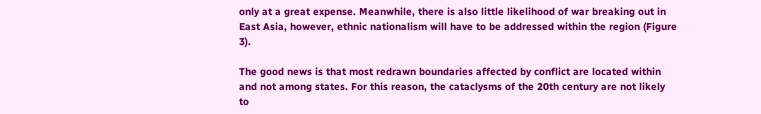only at a great expense. Meanwhile, there is also little likelihood of war breaking out in East Asia, however, ethnic nationalism will have to be addressed within the region (Figure 3).

The good news is that most redrawn boundaries affected by conflict are located within and not among states. For this reason, the cataclysms of the 20th century are not likely to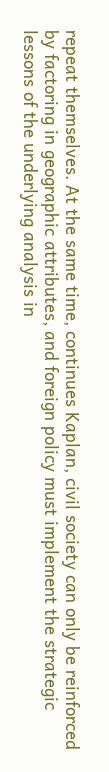repeat themselves. At the same time, continues Kaplan, civil society can only be reinforced by factoring in geographic attributes, and foreign policy must implement the strategic lessons of the underlying analysis in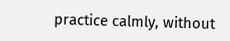practice calmly, without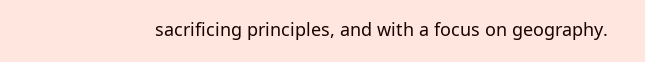sacrificing principles, and with a focus on geography.